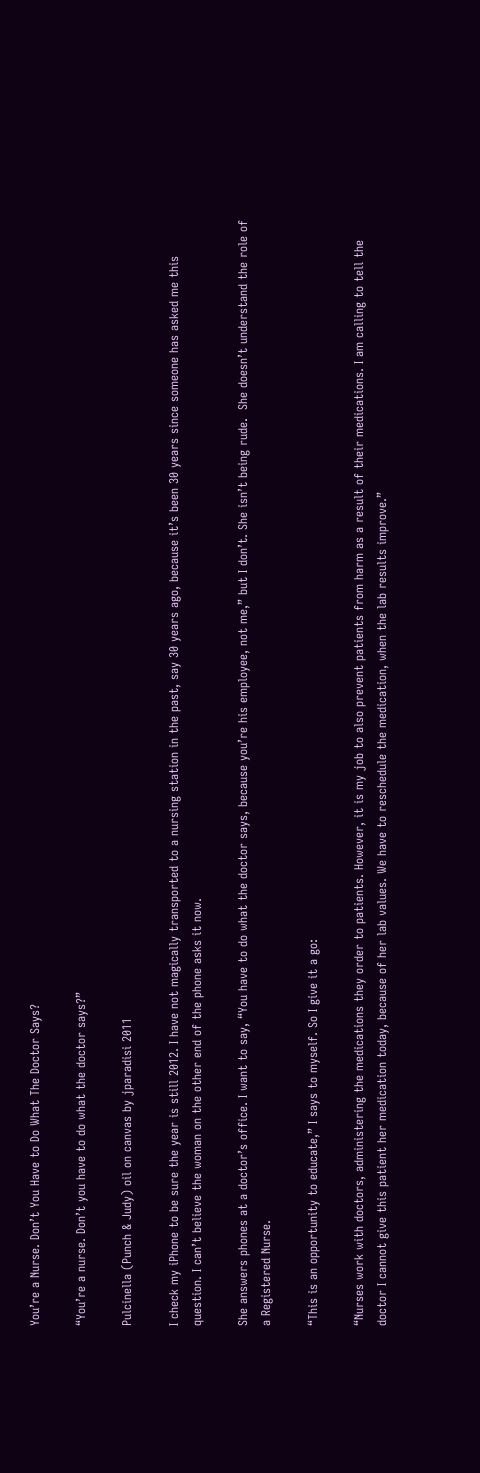You’re a Nurse. Don’t You Have to Do What The Doctor Says?

“You’re a nurse. Don’t you have to do what the doctor says?”

Pulcinella (Punch & Judy) oil on canvas by jparadisi 2011

I check my iPhone to be sure the year is still 2012. I have not magically transported to a nursing station in the past, say 30 years ago, because it’s been 30 years since someone has asked me this question. I can’t believe the woman on the other end of the phone asks it now.

She answers phones at a doctor’s office. I want to say, “You have to do what the doctor says, because you’re his employee, not me,” but I don’t. She isn’t being rude.  She doesn’t understand the role of a Registered Nurse.

“This is an opportunity to educate,” I says to myself. So I give it a go:

“Nurses work with doctors, administering the medications they order to patients. However, it is my job to also prevent patients from harm as a result of their medications. I am calling to tell the doctor I cannot give this patient her medication today, because of her lab values. We have to reschedule the medication, when the lab results improve.”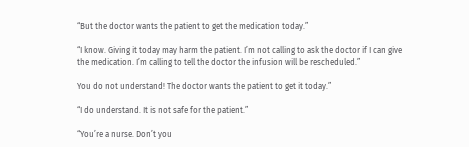“But the doctor wants the patient to get the medication today.”

“I know. Giving it today may harm the patient. I’m not calling to ask the doctor if I can give the medication. I’m calling to tell the doctor the infusion will be rescheduled.”

You do not understand! The doctor wants the patient to get it today.”

“I do understand. It is not safe for the patient.”

“You’re a nurse. Don’t you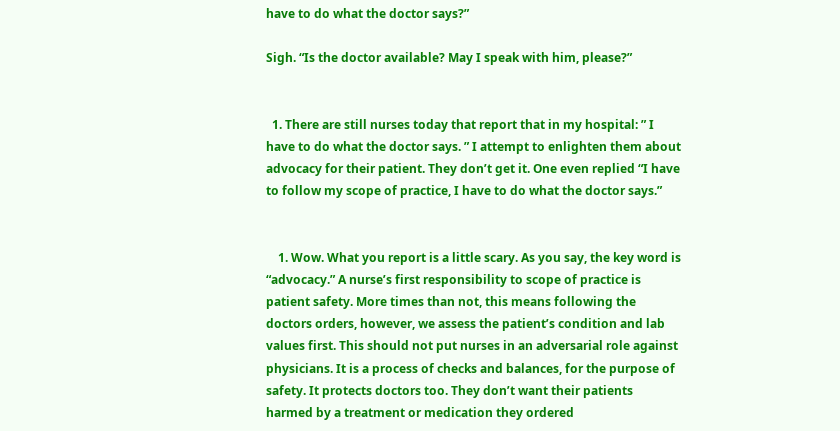have to do what the doctor says?”

Sigh. “Is the doctor available? May I speak with him, please?”


  1. There are still nurses today that report that in my hospital: ” I have to do what the doctor says. ” I attempt to enlighten them about advocacy for their patient. They don’t get it. One even replied “I have to follow my scope of practice, I have to do what the doctor says.”


    1. Wow. What you report is a little scary. As you say, the key word is “advocacy.” A nurse’s first responsibility to scope of practice is patient safety. More times than not, this means following the doctors orders, however, we assess the patient’s condition and lab values first. This should not put nurses in an adversarial role against physicians. It is a process of checks and balances, for the purpose of safety. It protects doctors too. They don’t want their patients harmed by a treatment or medication they ordered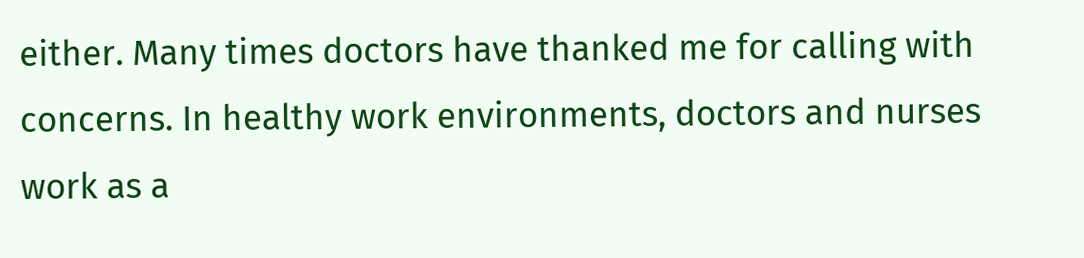either. Many times doctors have thanked me for calling with concerns. In healthy work environments, doctors and nurses work as a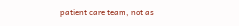patient care team, not as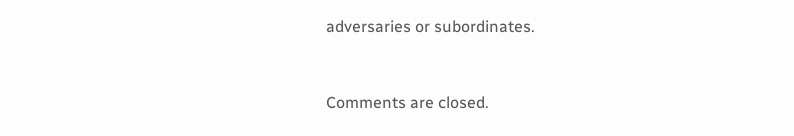adversaries or subordinates.


Comments are closed.